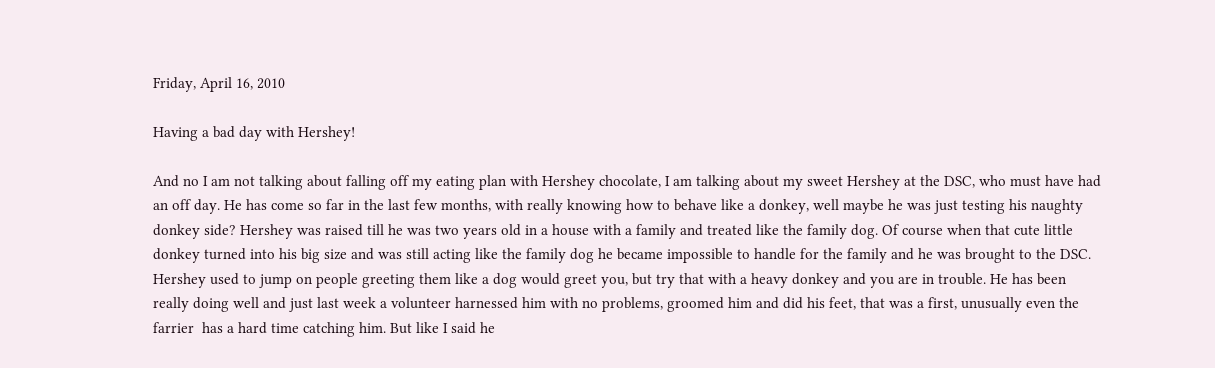Friday, April 16, 2010

Having a bad day with Hershey!

And no I am not talking about falling off my eating plan with Hershey chocolate, I am talking about my sweet Hershey at the DSC, who must have had an off day. He has come so far in the last few months, with really knowing how to behave like a donkey, well maybe he was just testing his naughty donkey side? Hershey was raised till he was two years old in a house with a family and treated like the family dog. Of course when that cute little donkey turned into his big size and was still acting like the family dog he became impossible to handle for the family and he was brought to the DSC. Hershey used to jump on people greeting them like a dog would greet you, but try that with a heavy donkey and you are in trouble. He has been really doing well and just last week a volunteer harnessed him with no problems, groomed him and did his feet, that was a first, unusually even the farrier  has a hard time catching him. But like I said he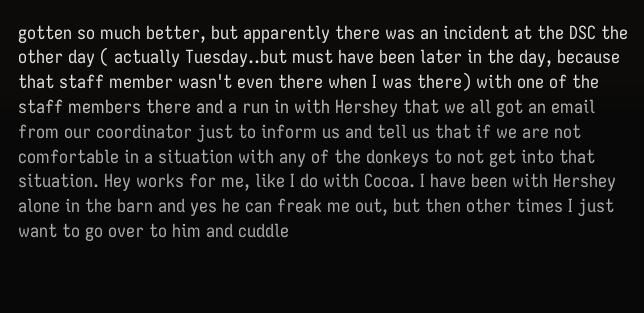gotten so much better, but apparently there was an incident at the DSC the other day ( actually Tuesday..but must have been later in the day, because that staff member wasn't even there when I was there) with one of the staff members there and a run in with Hershey that we all got an email from our coordinator just to inform us and tell us that if we are not comfortable in a situation with any of the donkeys to not get into that situation. Hey works for me, like I do with Cocoa. I have been with Hershey alone in the barn and yes he can freak me out, but then other times I just want to go over to him and cuddle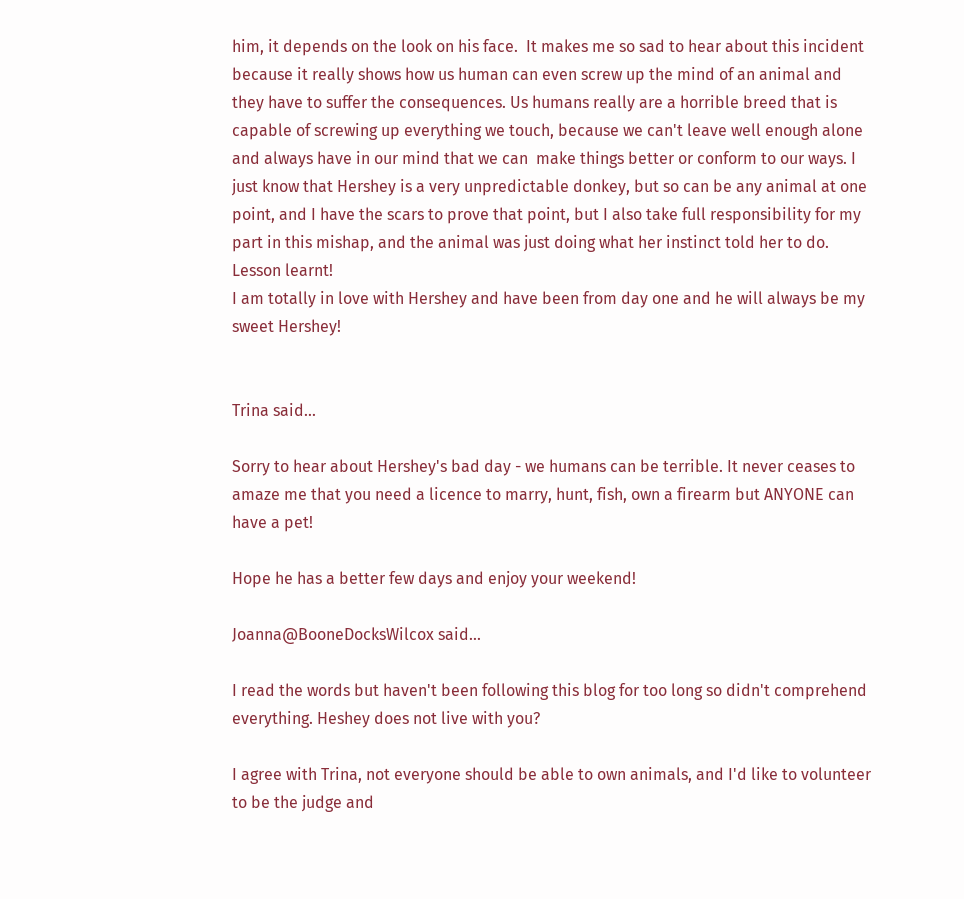him, it depends on the look on his face.  It makes me so sad to hear about this incident because it really shows how us human can even screw up the mind of an animal and they have to suffer the consequences. Us humans really are a horrible breed that is capable of screwing up everything we touch, because we can't leave well enough alone and always have in our mind that we can  make things better or conform to our ways. I just know that Hershey is a very unpredictable donkey, but so can be any animal at one point, and I have the scars to prove that point, but I also take full responsibility for my part in this mishap, and the animal was just doing what her instinct told her to do. Lesson learnt!
I am totally in love with Hershey and have been from day one and he will always be my sweet Hershey!


Trina said...

Sorry to hear about Hershey's bad day - we humans can be terrible. It never ceases to amaze me that you need a licence to marry, hunt, fish, own a firearm but ANYONE can have a pet!

Hope he has a better few days and enjoy your weekend!

Joanna@BooneDocksWilcox said...

I read the words but haven't been following this blog for too long so didn't comprehend everything. Heshey does not live with you?

I agree with Trina, not everyone should be able to own animals, and I'd like to volunteer to be the judge and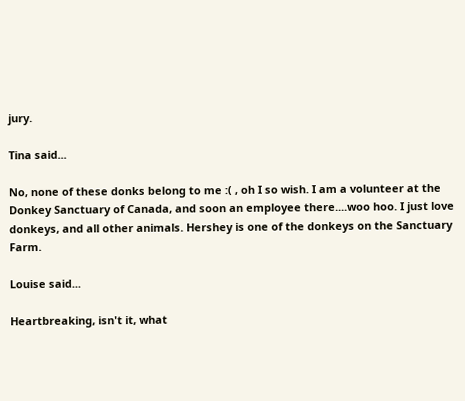jury.

Tina said...

No, none of these donks belong to me :( , oh I so wish. I am a volunteer at the Donkey Sanctuary of Canada, and soon an employee there....woo hoo. I just love donkeys, and all other animals. Hershey is one of the donkeys on the Sanctuary Farm.

Louise said...

Heartbreaking, isn't it, what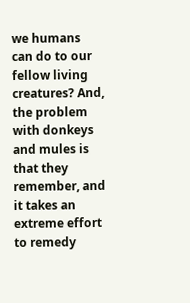we humans can do to our fellow living creatures? And, the problem with donkeys and mules is that they remember, and it takes an extreme effort to remedy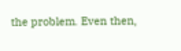the problem. Even then,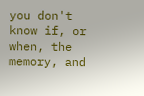you don't know if, or when, the memory, and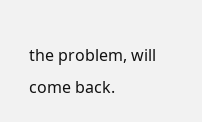the problem, will come back.